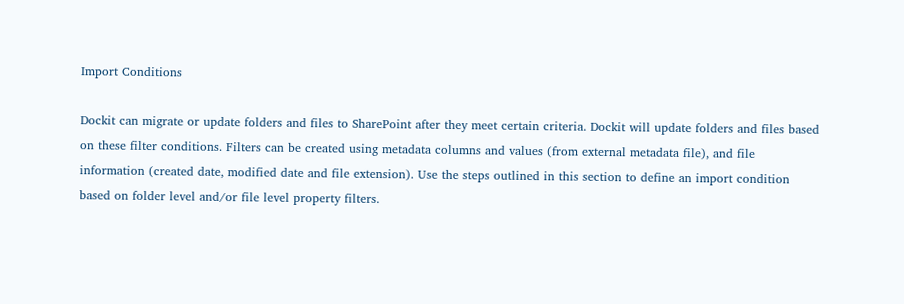Import Conditions

Dockit can migrate or update folders and files to SharePoint after they meet certain criteria. Dockit will update folders and files based on these filter conditions. Filters can be created using metadata columns and values (from external metadata file), and file information (created date, modified date and file extension). Use the steps outlined in this section to define an import condition based on folder level and/or file level property filters.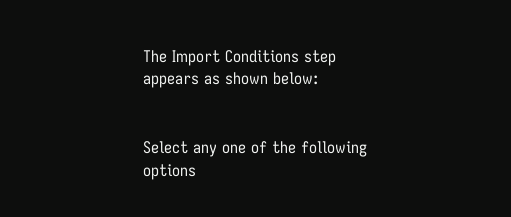The Import Conditions step appears as shown below:


Select any one of the following options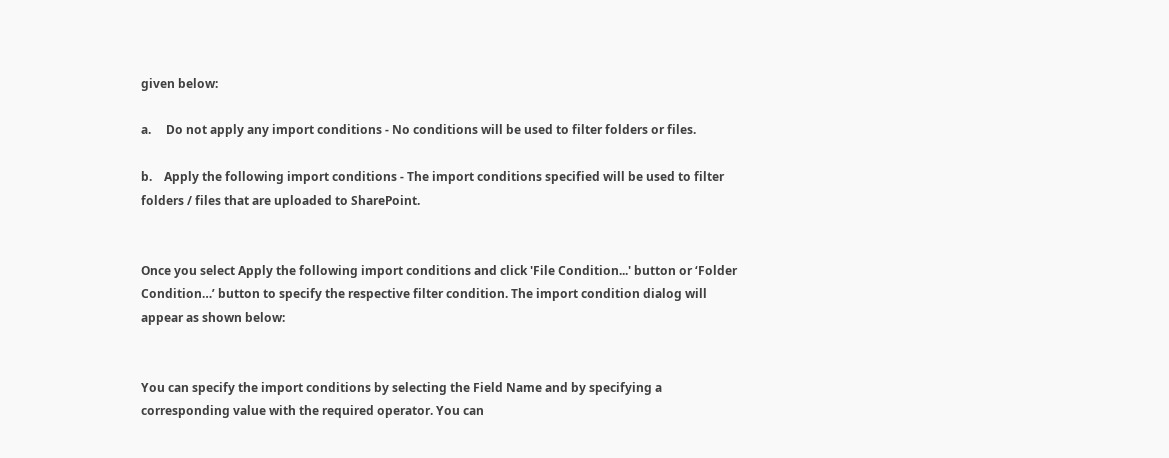given below:

a.     Do not apply any import conditions - No conditions will be used to filter folders or files.

b.    Apply the following import conditions - The import conditions specified will be used to filter folders / files that are uploaded to SharePoint.


Once you select Apply the following import conditions and click 'File Condition...' button or ‘Folder Condition…’ button to specify the respective filter condition. The import condition dialog will appear as shown below:


You can specify the import conditions by selecting the Field Name and by specifying a corresponding value with the required operator. You can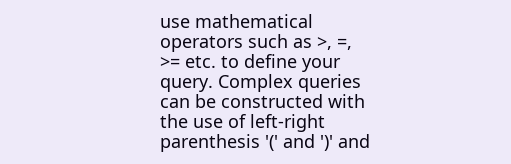use mathematical operators such as >, =, >= etc. to define your query. Complex queries can be constructed with the use of left-right parenthesis '(' and ')' and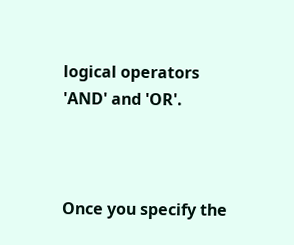logical operators 'AND' and 'OR'.



Once you specify the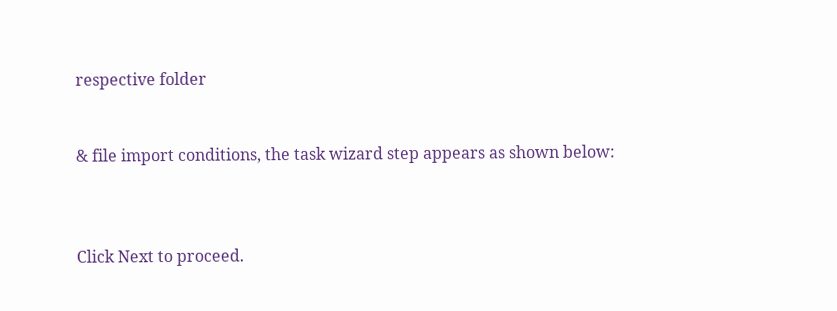respective folder


& file import conditions, the task wizard step appears as shown below:



Click Next to proceed.